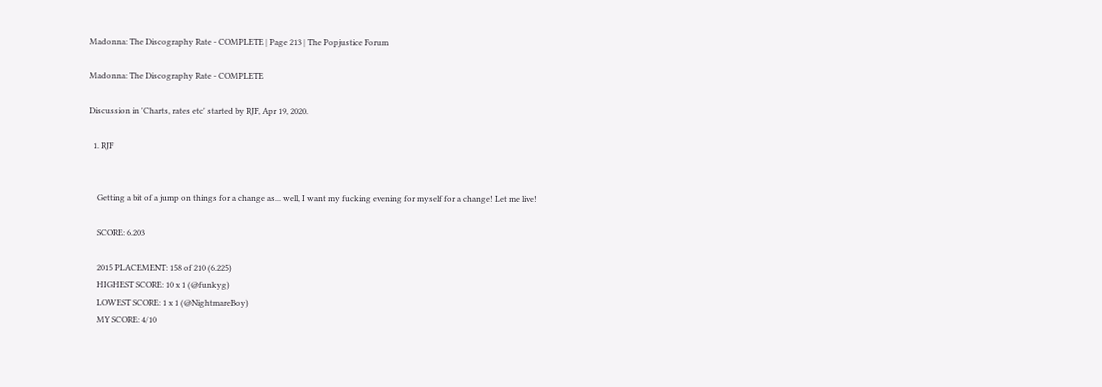Madonna: The Discography Rate - COMPLETE | Page 213 | The Popjustice Forum

Madonna: The Discography Rate - COMPLETE

Discussion in 'Charts, rates etc' started by RJF, Apr 19, 2020.

  1. RJF


    Getting a bit of a jump on things for a change as... well, I want my fucking evening for myself for a change! Let me live!

    SCORE: 6.203

    2015 PLACEMENT: 158 of 210 (6.225)
    HIGHEST SCORE: 10 x 1 (@funkyg)
    LOWEST SCORE: 1 x 1 (@NightmareBoy)
    MY SCORE: 4/10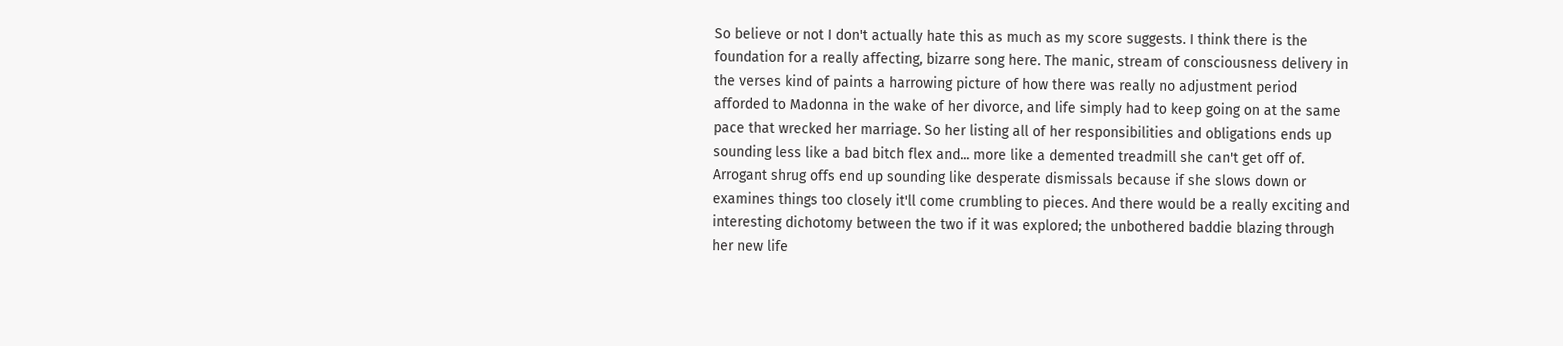So believe or not I don't actually hate this as much as my score suggests. I think there is the foundation for a really affecting, bizarre song here. The manic, stream of consciousness delivery in the verses kind of paints a harrowing picture of how there was really no adjustment period afforded to Madonna in the wake of her divorce, and life simply had to keep going on at the same pace that wrecked her marriage. So her listing all of her responsibilities and obligations ends up sounding less like a bad bitch flex and... more like a demented treadmill she can't get off of. Arrogant shrug offs end up sounding like desperate dismissals because if she slows down or examines things too closely it'll come crumbling to pieces. And there would be a really exciting and interesting dichotomy between the two if it was explored; the unbothered baddie blazing through her new life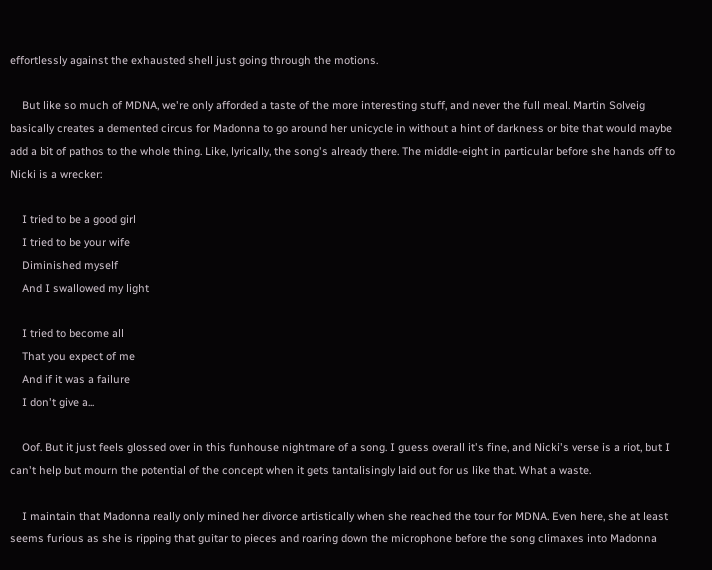effortlessly against the exhausted shell just going through the motions.

    But like so much of MDNA, we're only afforded a taste of the more interesting stuff, and never the full meal. Martin Solveig basically creates a demented circus for Madonna to go around her unicycle in without a hint of darkness or bite that would maybe add a bit of pathos to the whole thing. Like, lyrically, the song's already there. The middle-eight in particular before she hands off to Nicki is a wrecker:

    I tried to be a good girl
    I tried to be your wife
    Diminished myself
    And I swallowed my light

    I tried to become all
    That you expect of me
    And if it was a failure
    I don't give a...

    Oof. But it just feels glossed over in this funhouse nightmare of a song. I guess overall it's fine, and Nicki's verse is a riot, but I can't help but mourn the potential of the concept when it gets tantalisingly laid out for us like that. What a waste.

    I maintain that Madonna really only mined her divorce artistically when she reached the tour for MDNA. Even here, she at least seems furious as she is ripping that guitar to pieces and roaring down the microphone before the song climaxes into Madonna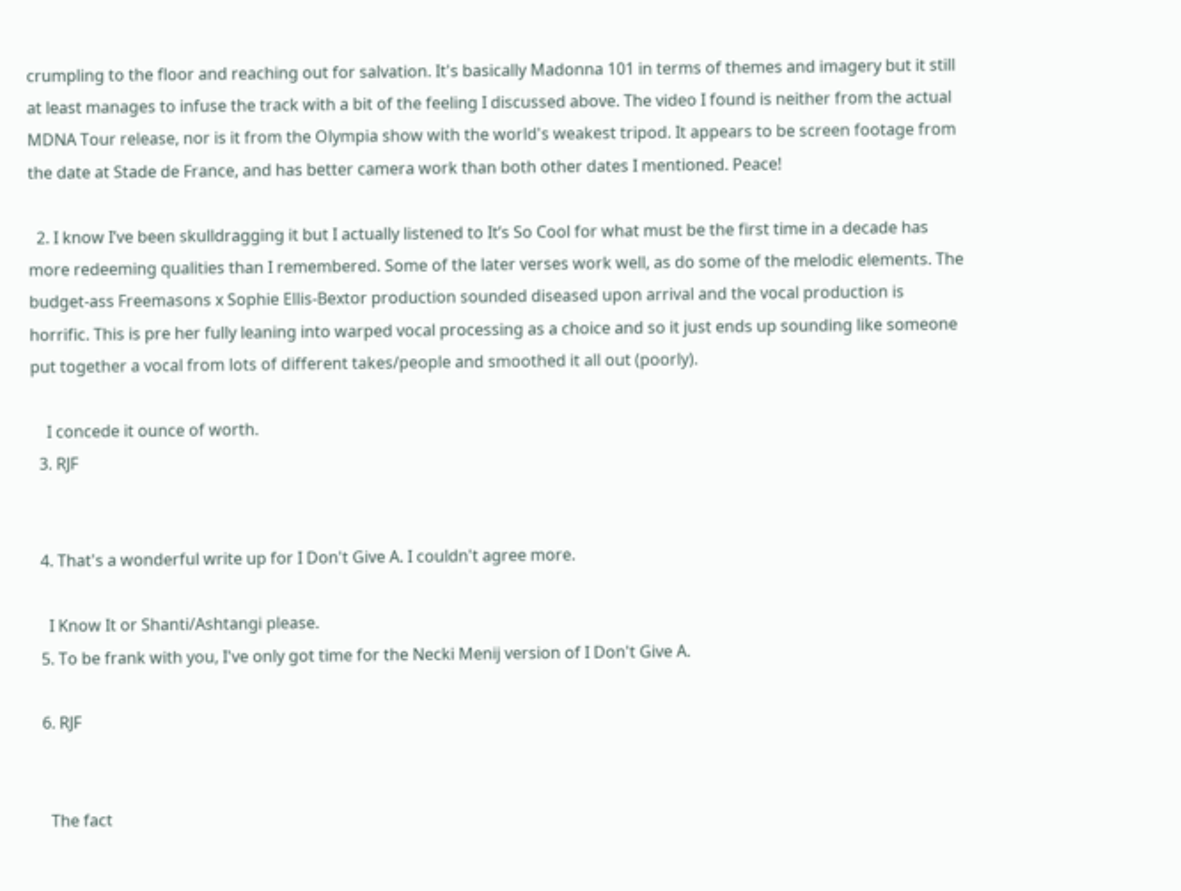crumpling to the floor and reaching out for salvation. It's basically Madonna 101 in terms of themes and imagery but it still at least manages to infuse the track with a bit of the feeling I discussed above. The video I found is neither from the actual MDNA Tour release, nor is it from the Olympia show with the world's weakest tripod. It appears to be screen footage from the date at Stade de France, and has better camera work than both other dates I mentioned. Peace!

  2. I know I’ve been skulldragging it but I actually listened to It’s So Cool for what must be the first time in a decade has more redeeming qualities than I remembered. Some of the later verses work well, as do some of the melodic elements. The budget-ass Freemasons x Sophie Ellis-Bextor production sounded diseased upon arrival and the vocal production is horrific. This is pre her fully leaning into warped vocal processing as a choice and so it just ends up sounding like someone put together a vocal from lots of different takes/people and smoothed it all out (poorly).

    I concede it ounce of worth.
  3. RJF


  4. That's a wonderful write up for I Don't Give A. I couldn't agree more.

    I Know It or Shanti/Ashtangi please.
  5. To be frank with you, I've only got time for the Necki Menij version of I Don't Give A.

  6. RJF


    The fact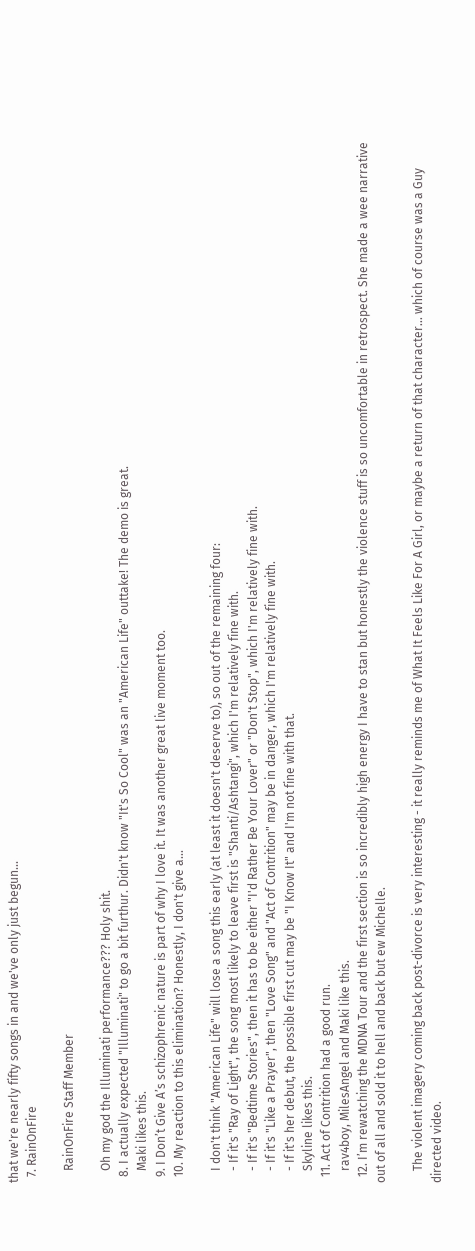that we're nearly fifty songs in and we've only just begun...
  7. RainOnFire

    RainOnFire Staff Member

    Oh my god the Illuminati performance??? Holy shit.
  8. I actually expected "Illuminati" to go a bit furthur. Didn't know "It's So Cool" was an "American Life" outtake! The demo is great.
    Maki likes this.
  9. I Don’t Give A’s schizophrenic nature is part of why I love it. It was another great live moment too.
  10. My reaction to this elimination? Honestly, I don't give a...

    I don't think "American Life" will lose a song this early (at least it doesn't deserve to), so out of the remaining four:
    - If it's "Ray of Light", the song most likely to leave first is "Shanti/Ashtangi", which I'm relatively fine with.
    - If it's "Bedtime Stories", then it has to be either "I'd Rather Be Your Lover" or "Don't Stop", which I'm relatively fine with.
    - If it's "Like a Prayer", then "Love Song" and "Act of Contrition" may be in danger, which I'm relatively fine with.
    - If it's her debut, the possible first cut may be "I Know It" and I'm not fine with that.
    Skyline likes this.
  11. Act of Contrition had a good run.
    rav4boy, MilesAngel and Maki like this.
  12. I’m rewatching the MDNA Tour and the first section is so incredibly high energy I have to stan but honestly the violence stuff is so uncomfortable in retrospect. She made a wee narrative out of all and sold it to hell and back but ew Michelle.

    The violent imagery coming back post-divorce is very interesting - it really reminds me of What It Feels Like For A Girl, or maybe a return of that character... which of course was a Guy directed video.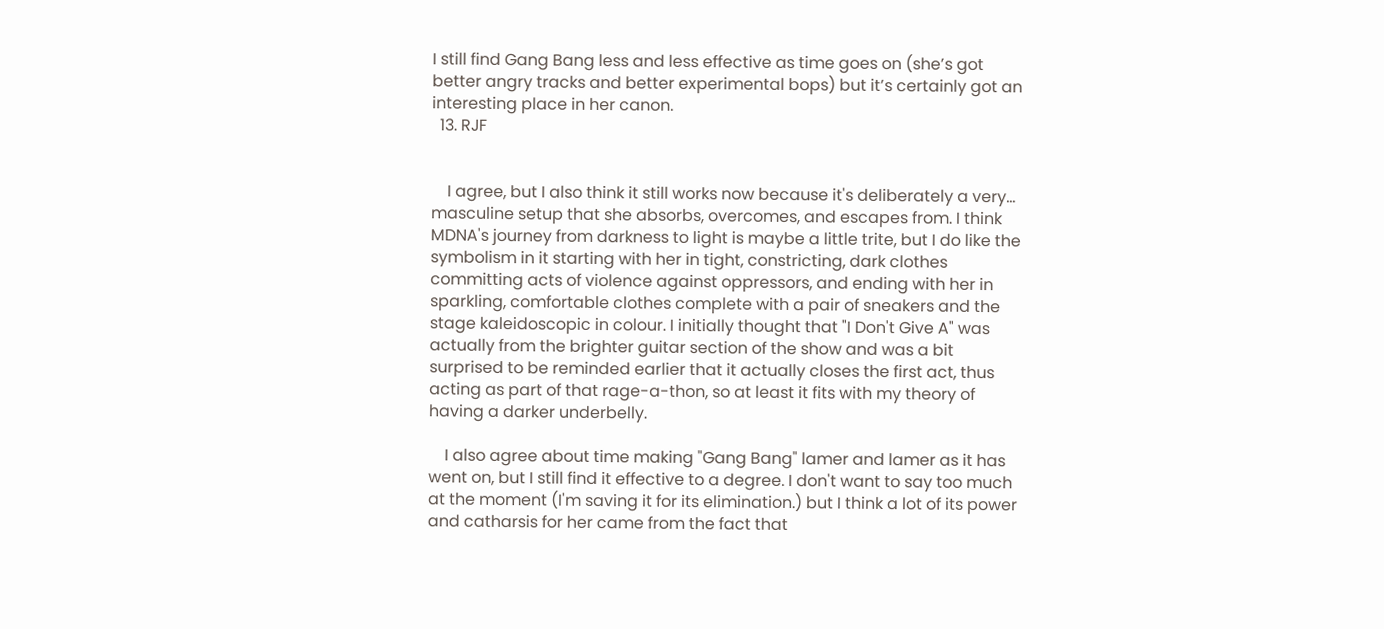I still find Gang Bang less and less effective as time goes on (she’s got better angry tracks and better experimental bops) but it’s certainly got an interesting place in her canon.
  13. RJF


    I agree, but I also think it still works now because it's deliberately a very... masculine setup that she absorbs, overcomes, and escapes from. I think MDNA's journey from darkness to light is maybe a little trite, but I do like the symbolism in it starting with her in tight, constricting, dark clothes committing acts of violence against oppressors, and ending with her in sparkling, comfortable clothes complete with a pair of sneakers and the stage kaleidoscopic in colour. I initially thought that "I Don't Give A" was actually from the brighter guitar section of the show and was a bit surprised to be reminded earlier that it actually closes the first act, thus acting as part of that rage-a-thon, so at least it fits with my theory of having a darker underbelly.

    I also agree about time making "Gang Bang" lamer and lamer as it has went on, but I still find it effective to a degree. I don't want to say too much at the moment (I'm saving it for its elimination.) but I think a lot of its power and catharsis for her came from the fact that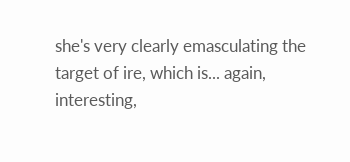she's very clearly emasculating the target of ire, which is... again, interesting,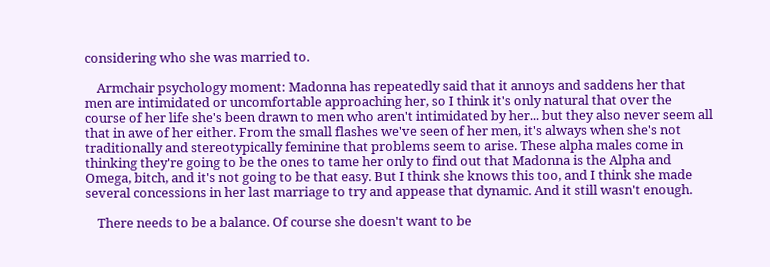considering who she was married to.

    Armchair psychology moment: Madonna has repeatedly said that it annoys and saddens her that men are intimidated or uncomfortable approaching her, so I think it's only natural that over the course of her life she's been drawn to men who aren't intimidated by her... but they also never seem all that in awe of her either. From the small flashes we've seen of her men, it's always when she's not traditionally and stereotypically feminine that problems seem to arise. These alpha males come in thinking they're going to be the ones to tame her only to find out that Madonna is the Alpha and Omega, bitch, and it's not going to be that easy. But I think she knows this too, and I think she made several concessions in her last marriage to try and appease that dynamic. And it still wasn't enough.

    There needs to be a balance. Of course she doesn't want to be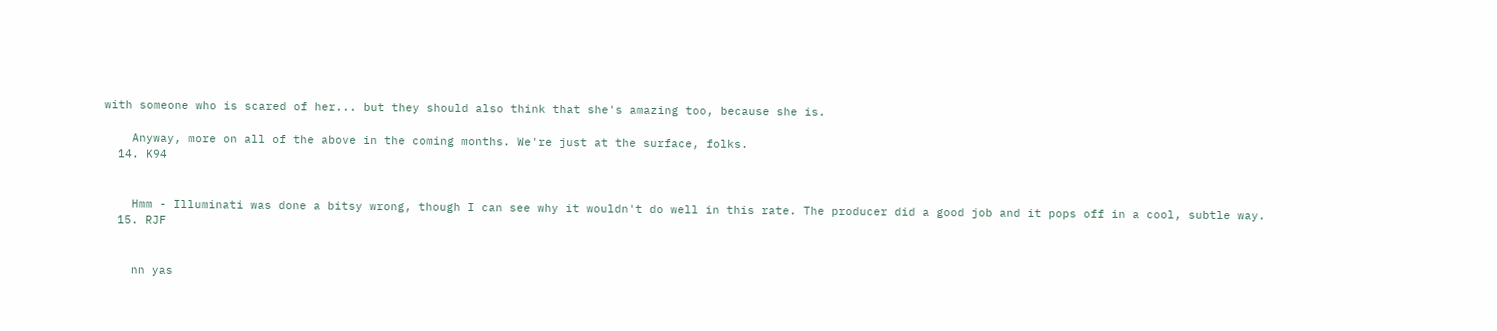with someone who is scared of her... but they should also think that she's amazing too, because she is.

    Anyway, more on all of the above in the coming months. We're just at the surface, folks.
  14. K94


    Hmm - Illuminati was done a bitsy wrong, though I can see why it wouldn't do well in this rate. The producer did a good job and it pops off in a cool, subtle way.
  15. RJF


    nn yas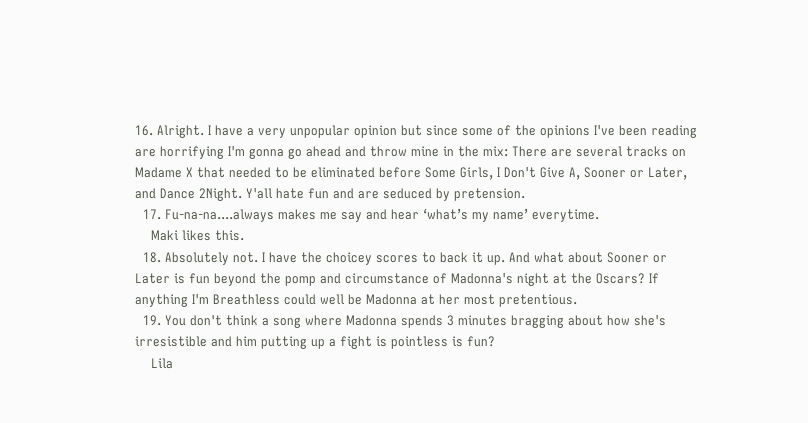16. Alright. I have a very unpopular opinion but since some of the opinions I've been reading are horrifying I'm gonna go ahead and throw mine in the mix: There are several tracks on Madame X that needed to be eliminated before Some Girls, I Don't Give A, Sooner or Later, and Dance 2Night. Y'all hate fun and are seduced by pretension.
  17. Fu-na-na....always makes me say and hear ‘what’s my name’ everytime.
    Maki likes this.
  18. Absolutely not. I have the choicey scores to back it up. And what about Sooner or Later is fun beyond the pomp and circumstance of Madonna's night at the Oscars? If anything I'm Breathless could well be Madonna at her most pretentious.
  19. You don't think a song where Madonna spends 3 minutes bragging about how she's irresistible and him putting up a fight is pointless is fun?
    Lila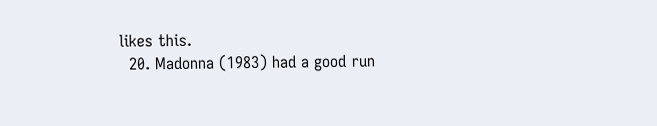likes this.
  20. Madonna (1983) had a good run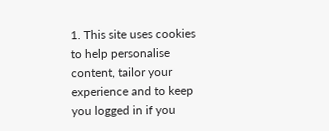1. This site uses cookies to help personalise content, tailor your experience and to keep you logged in if you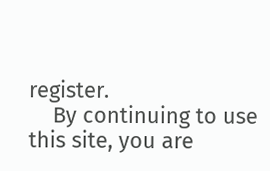register.
    By continuing to use this site, you are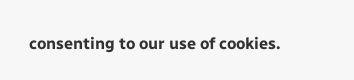consenting to our use of cookies.